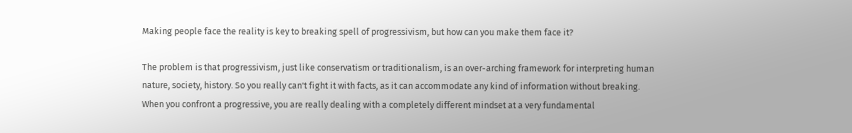Making people face the reality is key to breaking spell of progressivism, but how can you make them face it?

The problem is that progressivism, just like conservatism or traditionalism, is an over-arching framework for interpreting human nature, society, history. So you really can't fight it with facts, as it can accommodate any kind of information without breaking. When you confront a progressive, you are really dealing with a completely different mindset at a very fundamental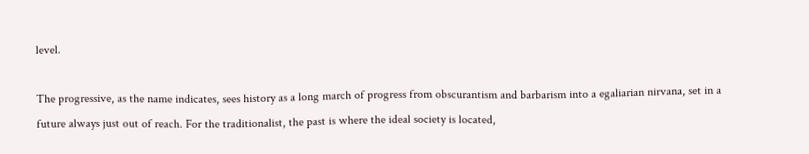level.

The progressive, as the name indicates, sees history as a long march of progress from obscurantism and barbarism into a egaliarian nirvana, set in a future always just out of reach. For the traditionalist, the past is where the ideal society is located,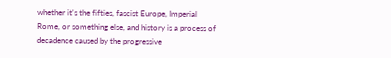whether it's the fifties, fascist Europe, Imperial Rome, or something else, and history is a process of decadence caused by the progressive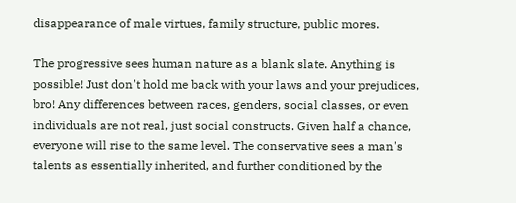disappearance of male virtues, family structure, public mores.

The progressive sees human nature as a blank slate. Anything is possible! Just don't hold me back with your laws and your prejudices, bro! Any differences between races, genders, social classes, or even individuals are not real, just social constructs. Given half a chance, everyone will rise to the same level. The conservative sees a man's talents as essentially inherited, and further conditioned by the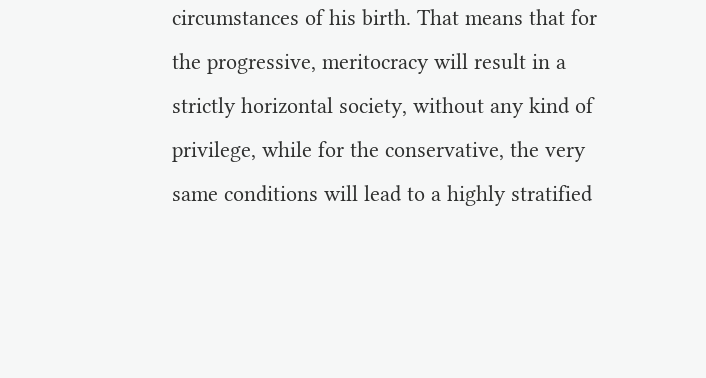circumstances of his birth. That means that for the progressive, meritocracy will result in a strictly horizontal society, without any kind of privilege, while for the conservative, the very same conditions will lead to a highly stratified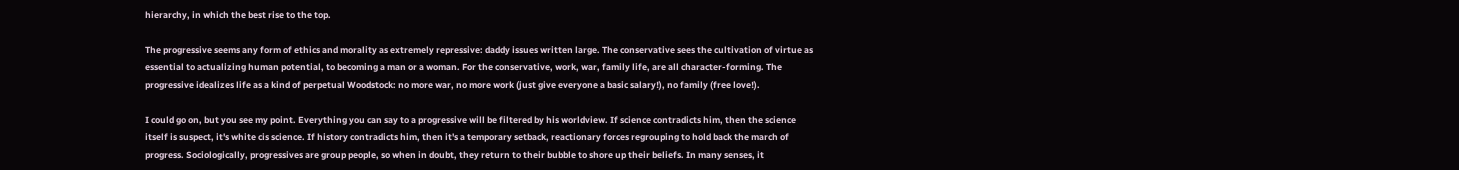hierarchy, in which the best rise to the top.

The progressive seems any form of ethics and morality as extremely repressive: daddy issues written large. The conservative sees the cultivation of virtue as essential to actualizing human potential, to becoming a man or a woman. For the conservative, work, war, family life, are all character-forming. The progressive idealizes life as a kind of perpetual Woodstock: no more war, no more work (just give everyone a basic salary!), no family (free love!).

I could go on, but you see my point. Everything you can say to a progressive will be filtered by his worldview. If science contradicts him, then the science itself is suspect, it's white cis science. If history contradicts him, then it's a temporary setback, reactionary forces regrouping to hold back the march of progress. Sociologically, progressives are group people, so when in doubt, they return to their bubble to shore up their beliefs. In many senses, it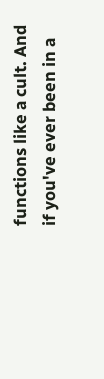functions like a cult. And if you've ever been in a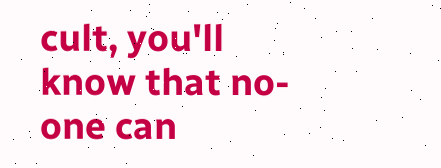cult, you'll know that no-one can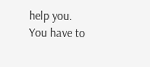help you. You have to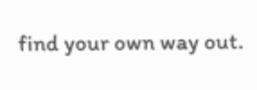find your own way out.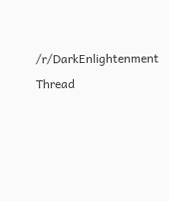/r/DarkEnlightenment Thread